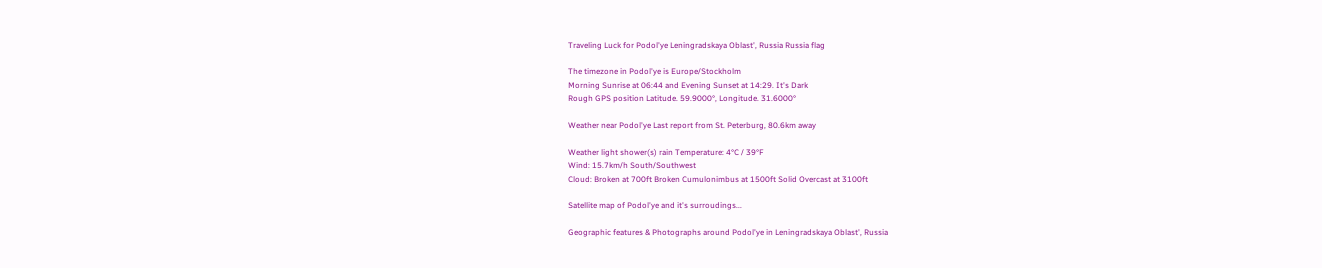Traveling Luck for Podol'ye Leningradskaya Oblast', Russia Russia flag

The timezone in Podol'ye is Europe/Stockholm
Morning Sunrise at 06:44 and Evening Sunset at 14:29. It's Dark
Rough GPS position Latitude. 59.9000°, Longitude. 31.6000°

Weather near Podol'ye Last report from St. Peterburg, 80.6km away

Weather light shower(s) rain Temperature: 4°C / 39°F
Wind: 15.7km/h South/Southwest
Cloud: Broken at 700ft Broken Cumulonimbus at 1500ft Solid Overcast at 3100ft

Satellite map of Podol'ye and it's surroudings...

Geographic features & Photographs around Podol'ye in Leningradskaya Oblast', Russia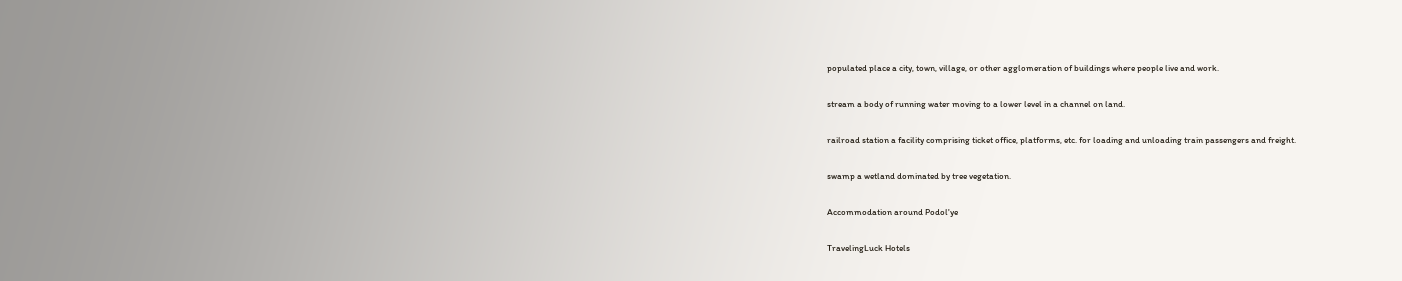populated place a city, town, village, or other agglomeration of buildings where people live and work.

stream a body of running water moving to a lower level in a channel on land.

railroad station a facility comprising ticket office, platforms, etc. for loading and unloading train passengers and freight.

swamp a wetland dominated by tree vegetation.

Accommodation around Podol'ye

TravelingLuck Hotels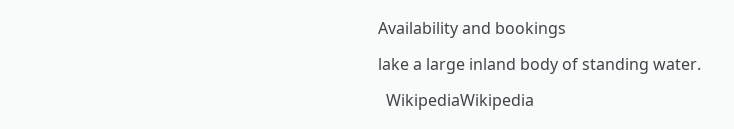Availability and bookings

lake a large inland body of standing water.

  WikipediaWikipedia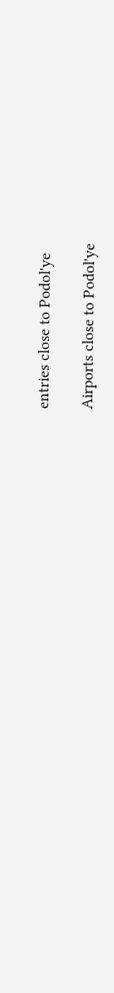entries close to Podol'ye

Airports close to Podol'ye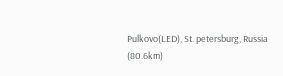Pulkovo(LED), St. petersburg, Russia (80.6km)